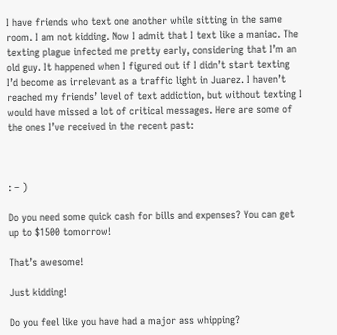I have friends who text one another while sitting in the same room. I am not kidding. Now I admit that I text like a maniac. The texting plague infected me pretty early, considering that I’m an old guy. It happened when I figured out if I didn’t start texting I’d become as irrelevant as a traffic light in Juarez. I haven’t reached my friends’ level of text addiction, but without texting I would have missed a lot of critical messages. Here are some of the ones I’ve received in the recent past:



: – )

Do you need some quick cash for bills and expenses? You can get up to $1500 tomorrow!

That’s awesome!

Just kidding!

Do you feel like you have had a major ass whipping?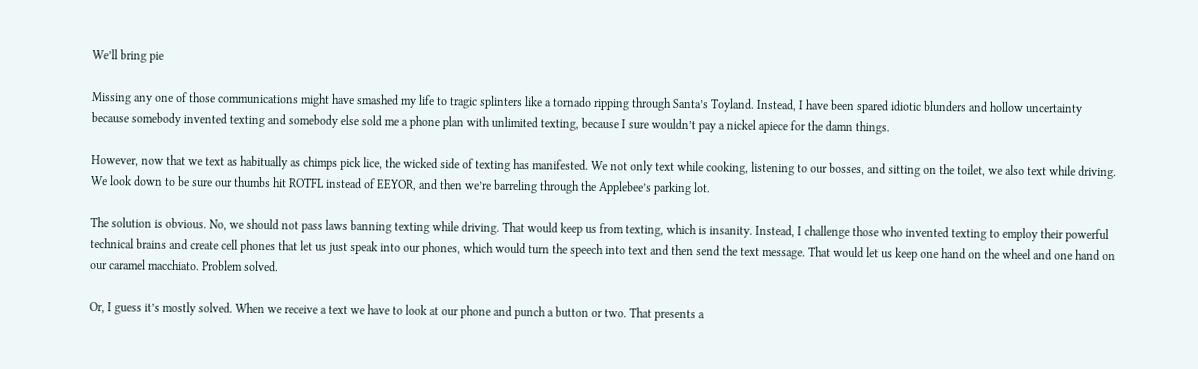We’ll bring pie

Missing any one of those communications might have smashed my life to tragic splinters like a tornado ripping through Santa’s Toyland. Instead, I have been spared idiotic blunders and hollow uncertainty because somebody invented texting and somebody else sold me a phone plan with unlimited texting, because I sure wouldn’t pay a nickel apiece for the damn things.

However, now that we text as habitually as chimps pick lice, the wicked side of texting has manifested. We not only text while cooking, listening to our bosses, and sitting on the toilet, we also text while driving. We look down to be sure our thumbs hit ROTFL instead of EEYOR, and then we’re barreling through the Applebee’s parking lot.

The solution is obvious. No, we should not pass laws banning texting while driving. That would keep us from texting, which is insanity. Instead, I challenge those who invented texting to employ their powerful technical brains and create cell phones that let us just speak into our phones, which would turn the speech into text and then send the text message. That would let us keep one hand on the wheel and one hand on our caramel macchiato. Problem solved.

Or, I guess it’s mostly solved. When we receive a text we have to look at our phone and punch a button or two. That presents a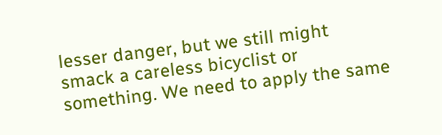lesser danger, but we still might smack a careless bicyclist or something. We need to apply the same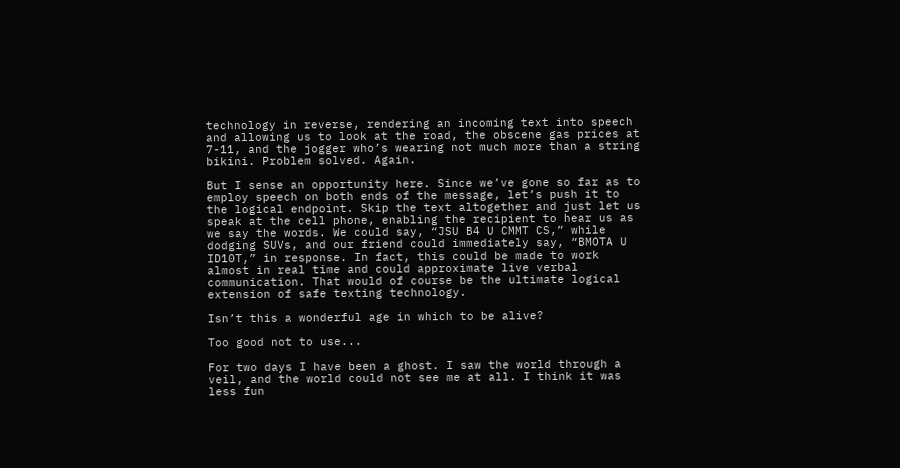technology in reverse, rendering an incoming text into speech and allowing us to look at the road, the obscene gas prices at 7-11, and the jogger who’s wearing not much more than a string bikini. Problem solved. Again.

But I sense an opportunity here. Since we’ve gone so far as to employ speech on both ends of the message, let’s push it to the logical endpoint. Skip the text altogether and just let us speak at the cell phone, enabling the recipient to hear us as we say the words. We could say, “JSU B4 U CMMT CS,” while dodging SUVs, and our friend could immediately say, “BMOTA U ID10T,” in response. In fact, this could be made to work almost in real time and could approximate live verbal communication. That would of course be the ultimate logical extension of safe texting technology.

Isn’t this a wonderful age in which to be alive?

Too good not to use...

For two days I have been a ghost. I saw the world through a veil, and the world could not see me at all. I think it was less fun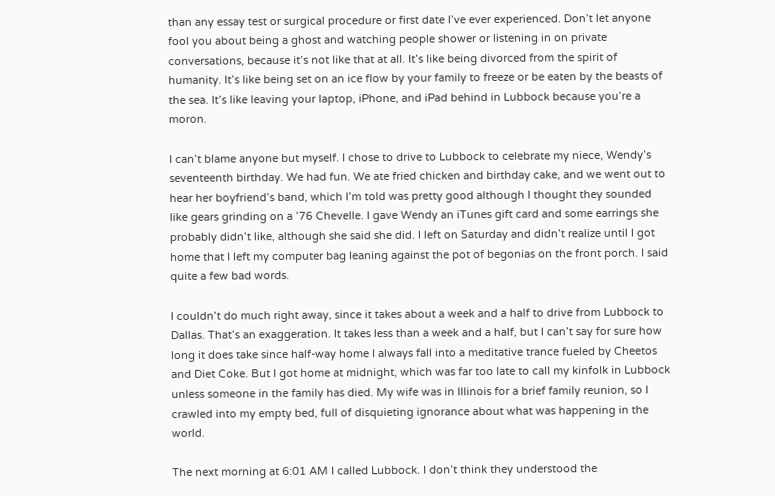than any essay test or surgical procedure or first date I’ve ever experienced. Don’t let anyone fool you about being a ghost and watching people shower or listening in on private conversations, because it’s not like that at all. It’s like being divorced from the spirit of humanity. It’s like being set on an ice flow by your family to freeze or be eaten by the beasts of the sea. It’s like leaving your laptop, iPhone, and iPad behind in Lubbock because you’re a moron.

I can’t blame anyone but myself. I chose to drive to Lubbock to celebrate my niece, Wendy’s seventeenth birthday. We had fun. We ate fried chicken and birthday cake, and we went out to hear her boyfriend’s band, which I’m told was pretty good although I thought they sounded like gears grinding on a ’76 Chevelle. I gave Wendy an iTunes gift card and some earrings she probably didn’t like, although she said she did. I left on Saturday and didn’t realize until I got home that I left my computer bag leaning against the pot of begonias on the front porch. I said quite a few bad words.

I couldn’t do much right away, since it takes about a week and a half to drive from Lubbock to Dallas. That’s an exaggeration. It takes less than a week and a half, but I can’t say for sure how long it does take since half-way home I always fall into a meditative trance fueled by Cheetos and Diet Coke. But I got home at midnight, which was far too late to call my kinfolk in Lubbock unless someone in the family has died. My wife was in Illinois for a brief family reunion, so I crawled into my empty bed, full of disquieting ignorance about what was happening in the world.

The next morning at 6:01 AM I called Lubbock. I don’t think they understood the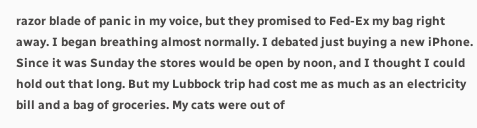razor blade of panic in my voice, but they promised to Fed-Ex my bag right away. I began breathing almost normally. I debated just buying a new iPhone. Since it was Sunday the stores would be open by noon, and I thought I could hold out that long. But my Lubbock trip had cost me as much as an electricity bill and a bag of groceries. My cats were out of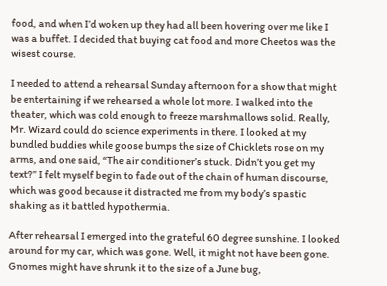food, and when I’d woken up they had all been hovering over me like I was a buffet. I decided that buying cat food and more Cheetos was the wisest course.

I needed to attend a rehearsal Sunday afternoon for a show that might be entertaining if we rehearsed a whole lot more. I walked into the theater, which was cold enough to freeze marshmallows solid. Really, Mr. Wizard could do science experiments in there. I looked at my bundled buddies while goose bumps the size of Chicklets rose on my arms, and one said, “The air conditioner’s stuck. Didn’t you get my text?” I felt myself begin to fade out of the chain of human discourse, which was good because it distracted me from my body’s spastic shaking as it battled hypothermia.

After rehearsal I emerged into the grateful 60 degree sunshine. I looked around for my car, which was gone. Well, it might not have been gone. Gnomes might have shrunk it to the size of a June bug,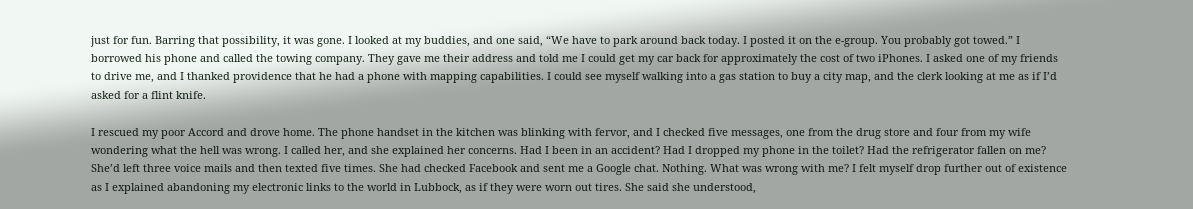just for fun. Barring that possibility, it was gone. I looked at my buddies, and one said, “We have to park around back today. I posted it on the e-group. You probably got towed.” I borrowed his phone and called the towing company. They gave me their address and told me I could get my car back for approximately the cost of two iPhones. I asked one of my friends to drive me, and I thanked providence that he had a phone with mapping capabilities. I could see myself walking into a gas station to buy a city map, and the clerk looking at me as if I’d asked for a flint knife.

I rescued my poor Accord and drove home. The phone handset in the kitchen was blinking with fervor, and I checked five messages, one from the drug store and four from my wife wondering what the hell was wrong. I called her, and she explained her concerns. Had I been in an accident? Had I dropped my phone in the toilet? Had the refrigerator fallen on me? She’d left three voice mails and then texted five times. She had checked Facebook and sent me a Google chat. Nothing. What was wrong with me? I felt myself drop further out of existence as I explained abandoning my electronic links to the world in Lubbock, as if they were worn out tires. She said she understood,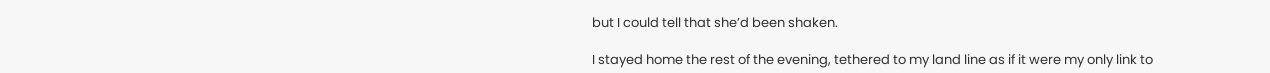but I could tell that she’d been shaken.

I stayed home the rest of the evening, tethered to my land line as if it were my only link to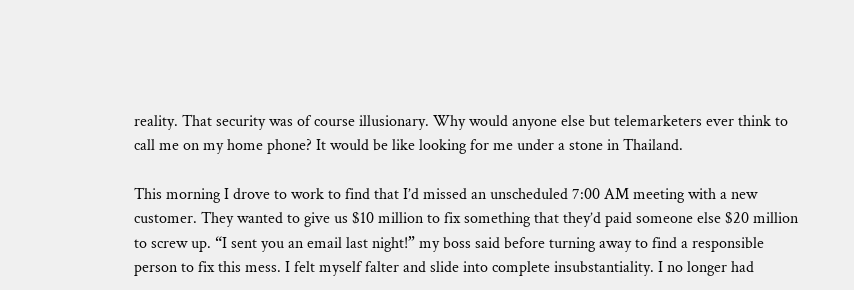reality. That security was of course illusionary. Why would anyone else but telemarketers ever think to call me on my home phone? It would be like looking for me under a stone in Thailand.

This morning I drove to work to find that I’d missed an unscheduled 7:00 AM meeting with a new customer. They wanted to give us $10 million to fix something that they’d paid someone else $20 million to screw up. “I sent you an email last night!” my boss said before turning away to find a responsible person to fix this mess. I felt myself falter and slide into complete insubstantiality. I no longer had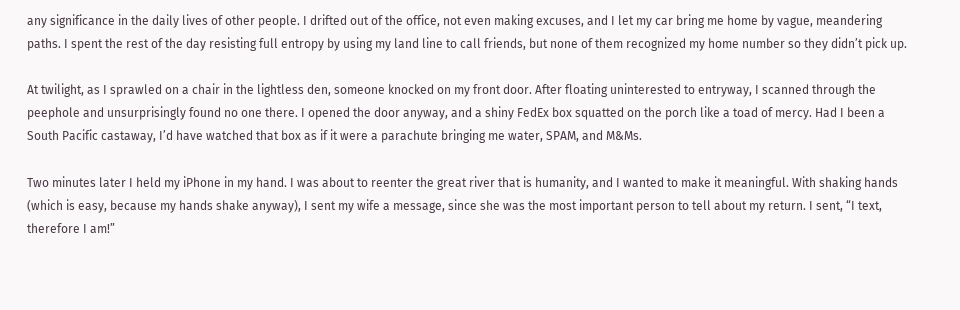any significance in the daily lives of other people. I drifted out of the office, not even making excuses, and I let my car bring me home by vague, meandering paths. I spent the rest of the day resisting full entropy by using my land line to call friends, but none of them recognized my home number so they didn’t pick up.

At twilight, as I sprawled on a chair in the lightless den, someone knocked on my front door. After floating uninterested to entryway, I scanned through the peephole and unsurprisingly found no one there. I opened the door anyway, and a shiny FedEx box squatted on the porch like a toad of mercy. Had I been a South Pacific castaway, I’d have watched that box as if it were a parachute bringing me water, SPAM, and M&Ms.

Two minutes later I held my iPhone in my hand. I was about to reenter the great river that is humanity, and I wanted to make it meaningful. With shaking hands (which is easy, because my hands shake anyway), I sent my wife a message, since she was the most important person to tell about my return. I sent, “I text, therefore I am!”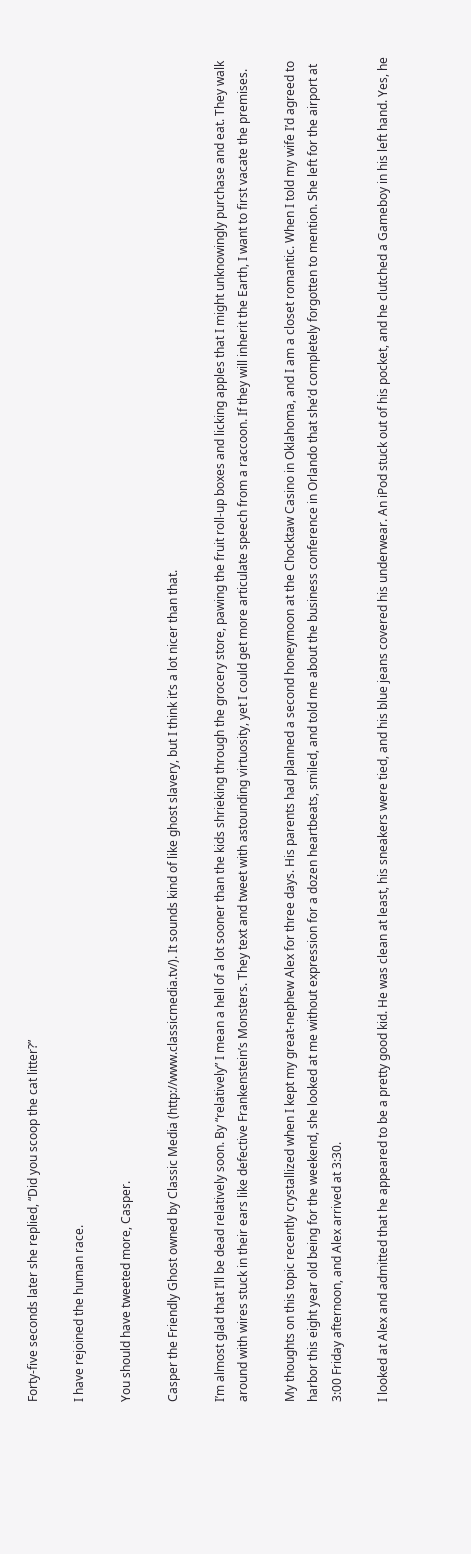Forty-five seconds later she replied, “Did you scoop the cat litter?”

I have rejoined the human race.

You should have tweeted more, Casper.

Casper the Friendly Ghost owned by Classic Media (http://www.classicmedia.tv/). It sounds kind of like ghost slavery, but I think it’s a lot nicer than that.

I’m almost glad that I’ll be dead relatively soon. By “relatively” I mean a hell of a lot sooner than the kids shrieking through the grocery store, pawing the fruit roll-up boxes and licking apples that I might unknowingly purchase and eat. They walk around with wires stuck in their ears like defective Frankenstein’s Monsters. They text and tweet with astounding virtuosity, yet I could get more articulate speech from a raccoon. If they will inherit the Earth, I want to first vacate the premises.

My thoughts on this topic recently crystallized when I kept my great-nephew Alex for three days. His parents had planned a second honeymoon at the Chocktaw Casino in Oklahoma, and I am a closet romantic. When I told my wife I’d agreed to harbor this eight year old being for the weekend, she looked at me without expression for a dozen heartbeats, smiled, and told me about the business conference in Orlando that she’d completely forgotten to mention. She left for the airport at 3:00 Friday afternoon, and Alex arrived at 3:30.

I looked at Alex and admitted that he appeared to be a pretty good kid. He was clean at least, his sneakers were tied, and his blue jeans covered his underwear. An iPod stuck out of his pocket, and he clutched a Gameboy in his left hand. Yes, he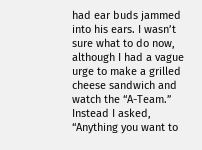had ear buds jammed into his ears. I wasn’t sure what to do now, although I had a vague urge to make a grilled cheese sandwich and watch the “A-Team.” Instead I asked, “Anything you want to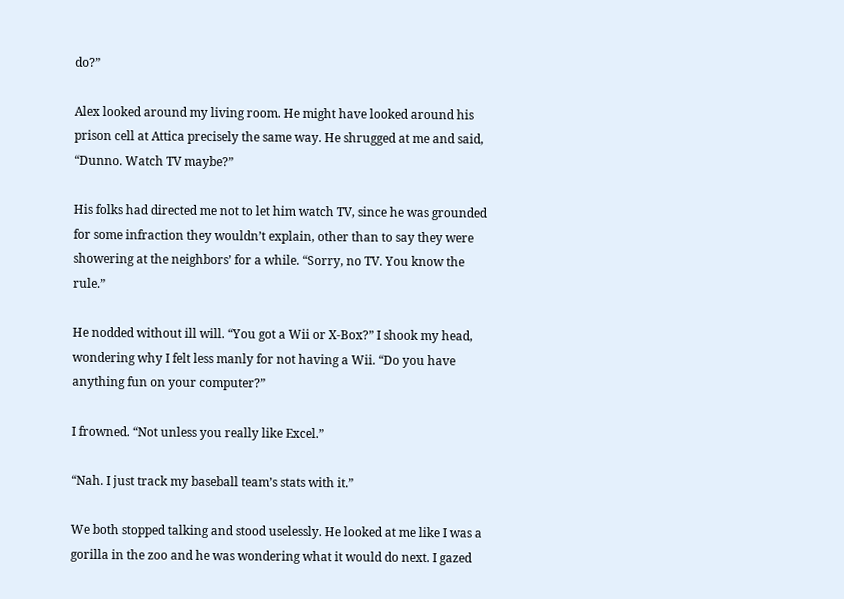do?”

Alex looked around my living room. He might have looked around his prison cell at Attica precisely the same way. He shrugged at me and said, “Dunno. Watch TV maybe?”

His folks had directed me not to let him watch TV, since he was grounded for some infraction they wouldn’t explain, other than to say they were showering at the neighbors’ for a while. “Sorry, no TV. You know the rule.”

He nodded without ill will. “You got a Wii or X-Box?” I shook my head, wondering why I felt less manly for not having a Wii. “Do you have anything fun on your computer?”

I frowned. “Not unless you really like Excel.”

“Nah. I just track my baseball team’s stats with it.”

We both stopped talking and stood uselessly. He looked at me like I was a gorilla in the zoo and he was wondering what it would do next. I gazed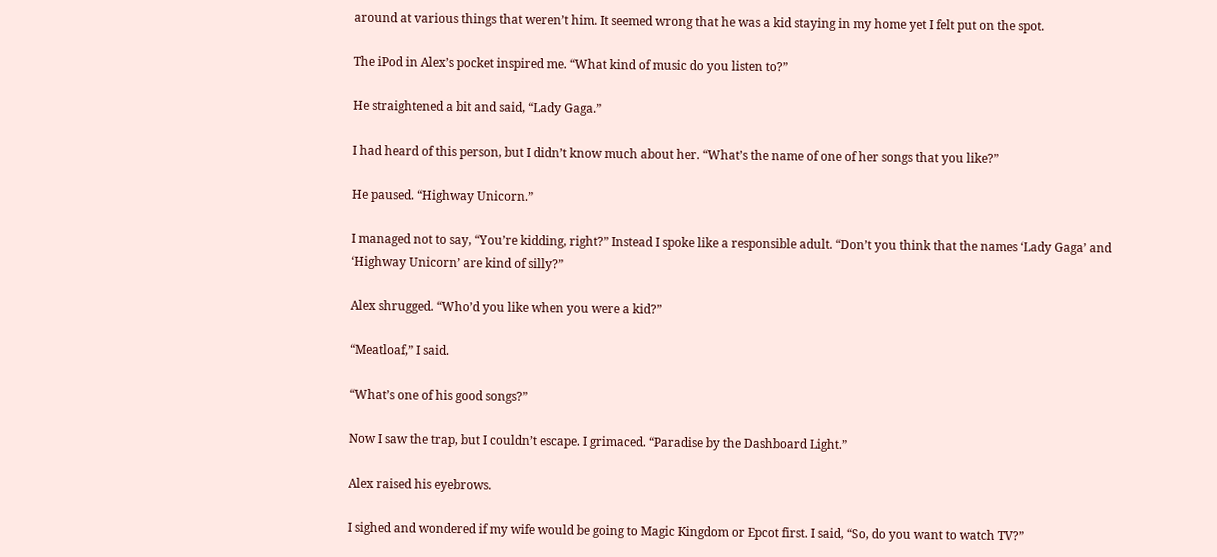around at various things that weren’t him. It seemed wrong that he was a kid staying in my home yet I felt put on the spot.

The iPod in Alex’s pocket inspired me. “What kind of music do you listen to?”

He straightened a bit and said, “Lady Gaga.”

I had heard of this person, but I didn’t know much about her. “What’s the name of one of her songs that you like?”

He paused. “Highway Unicorn.”

I managed not to say, “You’re kidding, right?” Instead I spoke like a responsible adult. “Don’t you think that the names ‘Lady Gaga’ and ‘Highway Unicorn’ are kind of silly?”

Alex shrugged. “Who’d you like when you were a kid?”

“Meatloaf,” I said.

“What’s one of his good songs?”

Now I saw the trap, but I couldn’t escape. I grimaced. “Paradise by the Dashboard Light.”

Alex raised his eyebrows.

I sighed and wondered if my wife would be going to Magic Kingdom or Epcot first. I said, “So, do you want to watch TV?”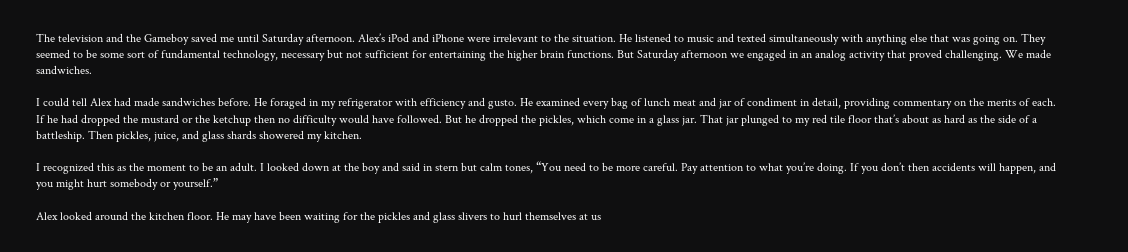The television and the Gameboy saved me until Saturday afternoon. Alex’s iPod and iPhone were irrelevant to the situation. He listened to music and texted simultaneously with anything else that was going on. They seemed to be some sort of fundamental technology, necessary but not sufficient for entertaining the higher brain functions. But Saturday afternoon we engaged in an analog activity that proved challenging. We made sandwiches.

I could tell Alex had made sandwiches before. He foraged in my refrigerator with efficiency and gusto. He examined every bag of lunch meat and jar of condiment in detail, providing commentary on the merits of each. If he had dropped the mustard or the ketchup then no difficulty would have followed. But he dropped the pickles, which come in a glass jar. That jar plunged to my red tile floor that’s about as hard as the side of a battleship. Then pickles, juice, and glass shards showered my kitchen.

I recognized this as the moment to be an adult. I looked down at the boy and said in stern but calm tones, “You need to be more careful. Pay attention to what you’re doing. If you don’t then accidents will happen, and you might hurt somebody or yourself.”

Alex looked around the kitchen floor. He may have been waiting for the pickles and glass slivers to hurl themselves at us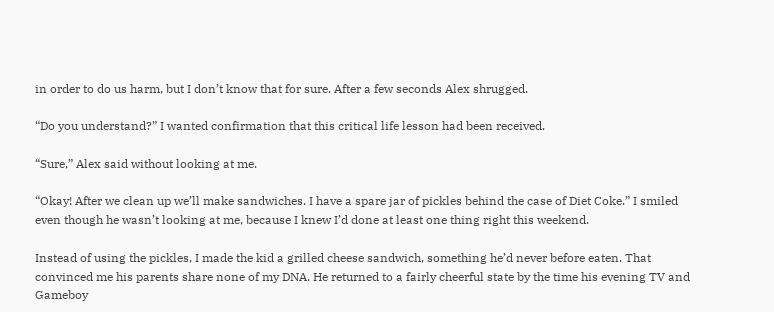in order to do us harm, but I don’t know that for sure. After a few seconds Alex shrugged.

“Do you understand?” I wanted confirmation that this critical life lesson had been received.

“Sure,” Alex said without looking at me.

“Okay! After we clean up we’ll make sandwiches. I have a spare jar of pickles behind the case of Diet Coke.” I smiled even though he wasn’t looking at me, because I knew I’d done at least one thing right this weekend.

Instead of using the pickles, I made the kid a grilled cheese sandwich, something he’d never before eaten. That convinced me his parents share none of my DNA. He returned to a fairly cheerful state by the time his evening TV and Gameboy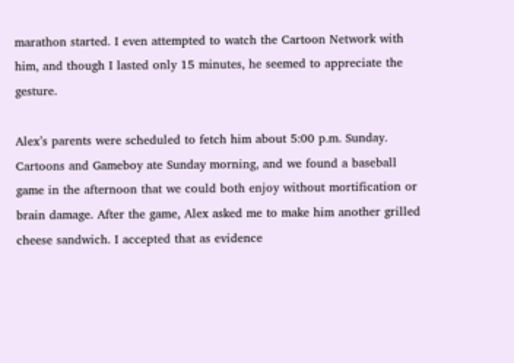marathon started. I even attempted to watch the Cartoon Network with him, and though I lasted only 15 minutes, he seemed to appreciate the gesture.

Alex’s parents were scheduled to fetch him about 5:00 p.m. Sunday. Cartoons and Gameboy ate Sunday morning, and we found a baseball game in the afternoon that we could both enjoy without mortification or brain damage. After the game, Alex asked me to make him another grilled cheese sandwich. I accepted that as evidence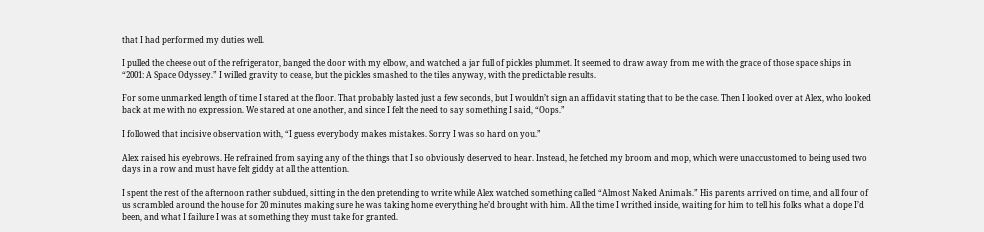that I had performed my duties well.

I pulled the cheese out of the refrigerator, banged the door with my elbow, and watched a jar full of pickles plummet. It seemed to draw away from me with the grace of those space ships in “2001: A Space Odyssey.” I willed gravity to cease, but the pickles smashed to the tiles anyway, with the predictable results.

For some unmarked length of time I stared at the floor. That probably lasted just a few seconds, but I wouldn’t sign an affidavit stating that to be the case. Then I looked over at Alex, who looked back at me with no expression. We stared at one another, and since I felt the need to say something I said, “Oops.”

I followed that incisive observation with, “I guess everybody makes mistakes. Sorry I was so hard on you.”

Alex raised his eyebrows. He refrained from saying any of the things that I so obviously deserved to hear. Instead, he fetched my broom and mop, which were unaccustomed to being used two days in a row and must have felt giddy at all the attention.

I spent the rest of the afternoon rather subdued, sitting in the den pretending to write while Alex watched something called “Almost Naked Animals.” His parents arrived on time, and all four of us scrambled around the house for 20 minutes making sure he was taking home everything he’d brought with him. All the time I writhed inside, waiting for him to tell his folks what a dope I’d been, and what I failure I was at something they must take for granted.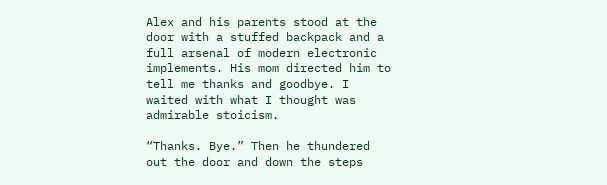Alex and his parents stood at the door with a stuffed backpack and a full arsenal of modern electronic implements. His mom directed him to tell me thanks and goodbye. I waited with what I thought was admirable stoicism.

“Thanks. Bye.” Then he thundered out the door and down the steps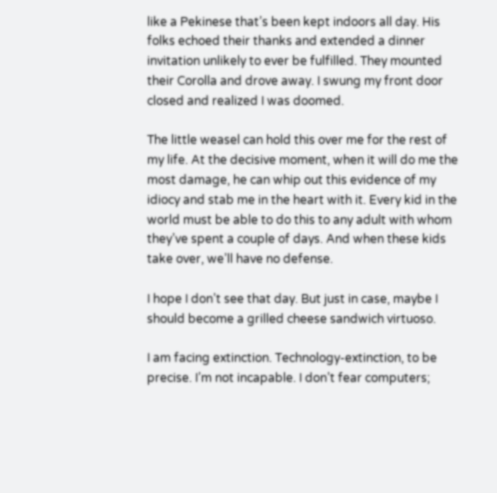like a Pekinese that’s been kept indoors all day. His folks echoed their thanks and extended a dinner invitation unlikely to ever be fulfilled. They mounted their Corolla and drove away. I swung my front door closed and realized I was doomed.

The little weasel can hold this over me for the rest of my life. At the decisive moment, when it will do me the most damage, he can whip out this evidence of my idiocy and stab me in the heart with it. Every kid in the world must be able to do this to any adult with whom they’ve spent a couple of days. And when these kids take over, we’ll have no defense.

I hope I don’t see that day. But just in case, maybe I should become a grilled cheese sandwich virtuoso.

I am facing extinction. Technology-extinction, to be precise. I’m not incapable. I don’t fear computers;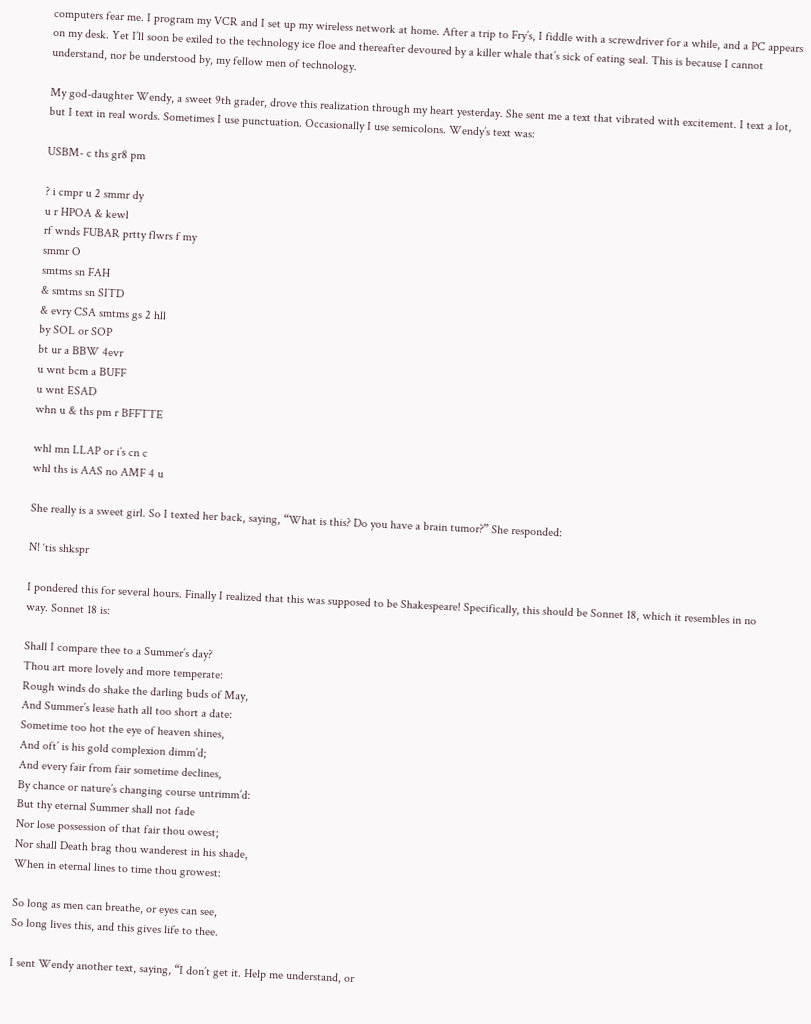computers fear me. I program my VCR and I set up my wireless network at home. After a trip to Fry’s, I fiddle with a screwdriver for a while, and a PC appears on my desk. Yet I’ll soon be exiled to the technology ice floe and thereafter devoured by a killer whale that’s sick of eating seal. This is because I cannot understand, nor be understood by, my fellow men of technology.

My god-daughter Wendy, a sweet 9th grader, drove this realization through my heart yesterday. She sent me a text that vibrated with excitement. I text a lot, but I text in real words. Sometimes I use punctuation. Occasionally I use semicolons. Wendy’s text was:

USBM- c ths gr8 pm

? i cmpr u 2 smmr dy
u r HPOA & kewl
rf wnds FUBAR prtty flwrs f my
smmr O
smtms sn FAH
& smtms sn SITD
& evry CSA smtms gs 2 hll
by SOL or SOP
bt ur a BBW 4evr
u wnt bcm a BUFF
u wnt ESAD
whn u & ths pm r BFFTTE

whl mn LLAP or i’s cn c
whl ths is AAS no AMF 4 u

She really is a sweet girl. So I texted her back, saying, “What is this? Do you have a brain tumor?” She responded:

N! ‘tis shkspr

I pondered this for several hours. Finally I realized that this was supposed to be Shakespeare! Specifically, this should be Sonnet 18, which it resembles in no way. Sonnet 18 is:

Shall I compare thee to a Summer’s day?
Thou art more lovely and more temperate:
Rough winds do shake the darling buds of May,
And Summer’s lease hath all too short a date:
Sometime too hot the eye of heaven shines,
And oft’ is his gold complexion dimm’d;
And every fair from fair sometime declines,
By chance or nature’s changing course untrimm’d:
But thy eternal Summer shall not fade
Nor lose possession of that fair thou owest;
Nor shall Death brag thou wanderest in his shade,
When in eternal lines to time thou growest:

So long as men can breathe, or eyes can see,
So long lives this, and this gives life to thee.

I sent Wendy another text, saying, “I don’t get it. Help me understand, or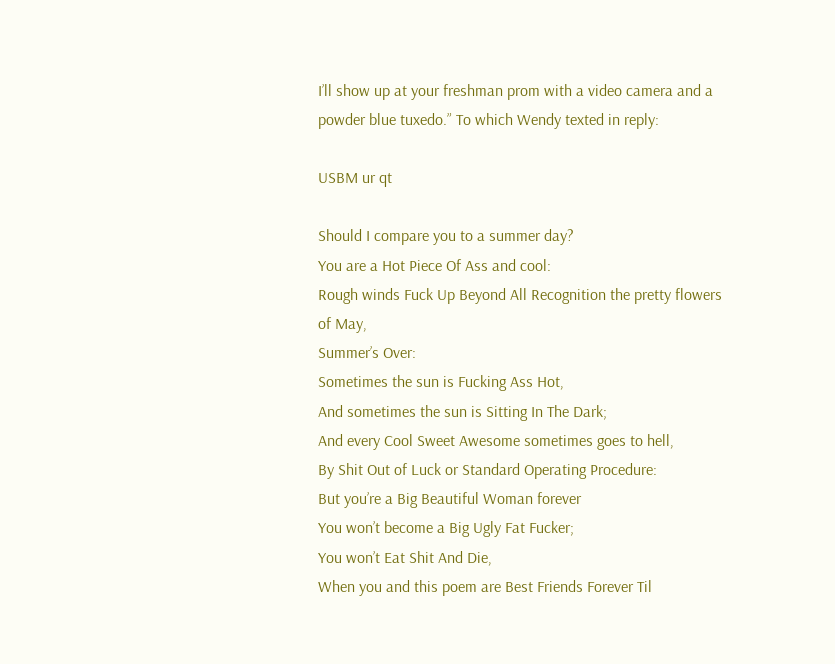I’ll show up at your freshman prom with a video camera and a powder blue tuxedo.” To which Wendy texted in reply:

USBM ur qt

Should I compare you to a summer day?
You are a Hot Piece Of Ass and cool:
Rough winds Fuck Up Beyond All Recognition the pretty flowers of May,
Summer’s Over:
Sometimes the sun is Fucking Ass Hot,
And sometimes the sun is Sitting In The Dark;
And every Cool Sweet Awesome sometimes goes to hell,
By Shit Out of Luck or Standard Operating Procedure:
But you’re a Big Beautiful Woman forever
You won’t become a Big Ugly Fat Fucker;
You won’t Eat Shit And Die,
When you and this poem are Best Friends Forever Til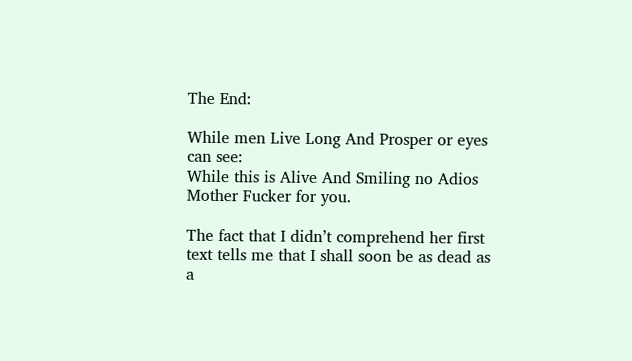The End:

While men Live Long And Prosper or eyes can see:
While this is Alive And Smiling no Adios Mother Fucker for you.

The fact that I didn’t comprehend her first text tells me that I shall soon be as dead as a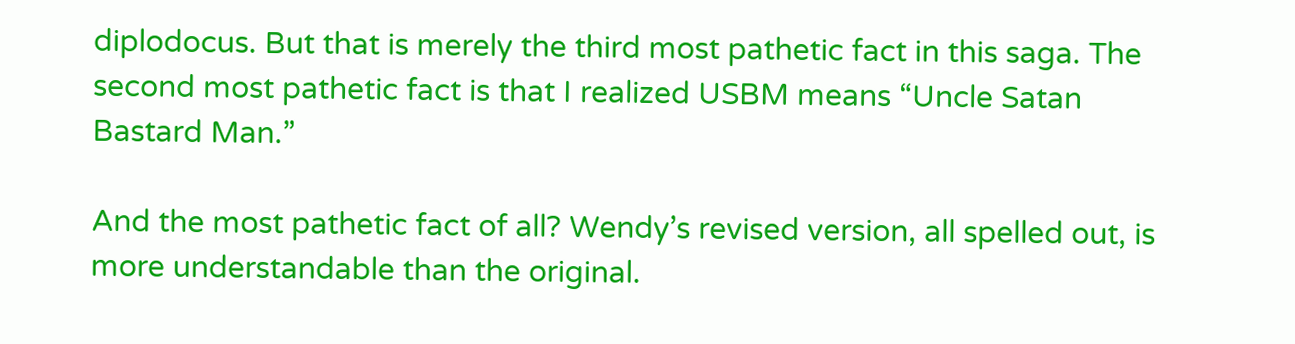diplodocus. But that is merely the third most pathetic fact in this saga. The second most pathetic fact is that I realized USBM means “Uncle Satan Bastard Man.”

And the most pathetic fact of all? Wendy’s revised version, all spelled out, is more understandable than the original.